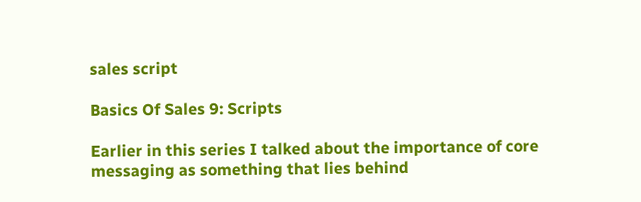sales script

Basics Of Sales 9: Scripts

Earlier in this series I talked about the importance of core messaging as something that lies behind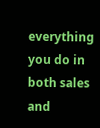everything you do in both sales and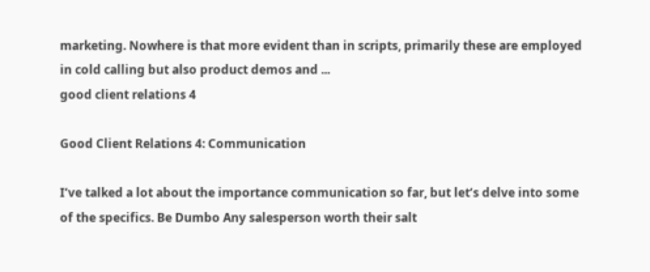marketing. Nowhere is that more evident than in scripts, primarily these are employed in cold calling but also product demos and ...
good client relations 4

Good Client Relations 4: Communication

I’ve talked a lot about the importance communication so far, but let’s delve into some of the specifics. Be Dumbo Any salesperson worth their salt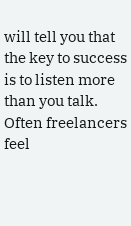will tell you that the key to success is to listen more than you talk. Often freelancers feel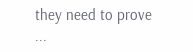they need to prove ...